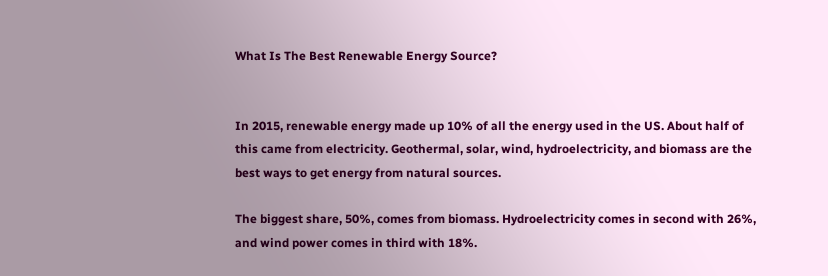What Is The Best Renewable Energy Source?


In 2015, renewable energy made up 10% of all the energy used in the US. About half of this came from electricity. Geothermal, solar, wind, hydroelectricity, and biomass are the best ways to get energy from natural sources.

The biggest share, 50%, comes from biomass. Hydroelectricity comes in second with 26%, and wind power comes in third with 18%.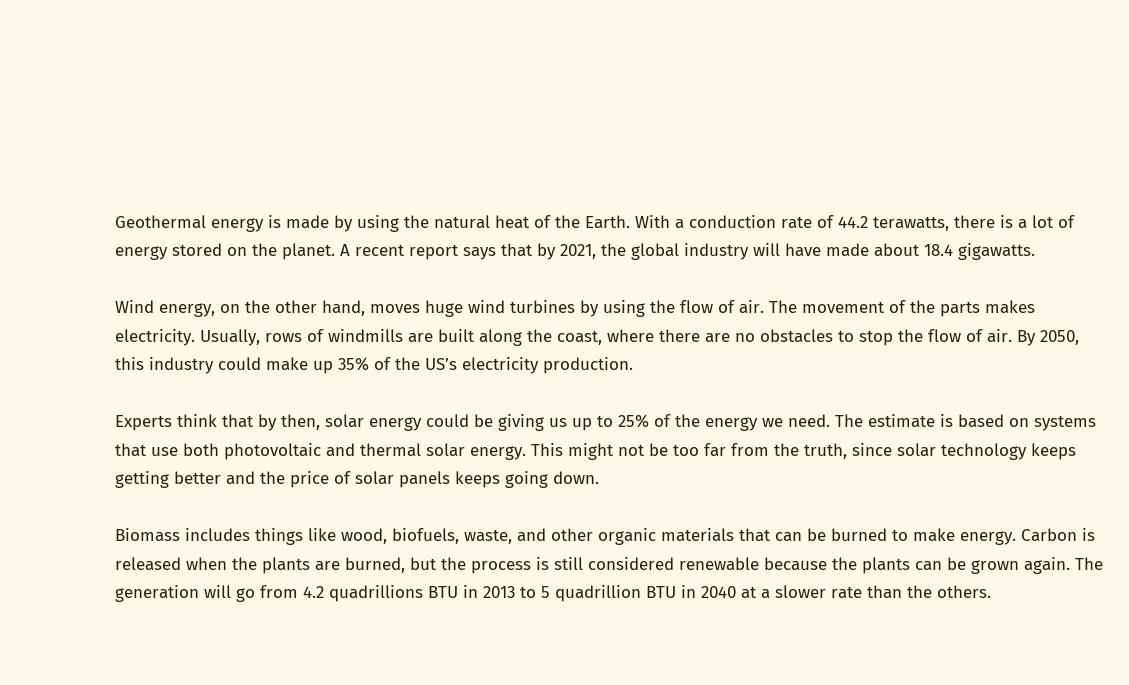Geothermal energy is made by using the natural heat of the Earth. With a conduction rate of 44.2 terawatts, there is a lot of energy stored on the planet. A recent report says that by 2021, the global industry will have made about 18.4 gigawatts.

Wind energy, on the other hand, moves huge wind turbines by using the flow of air. The movement of the parts makes electricity. Usually, rows of windmills are built along the coast, where there are no obstacles to stop the flow of air. By 2050, this industry could make up 35% of the US’s electricity production.

Experts think that by then, solar energy could be giving us up to 25% of the energy we need. The estimate is based on systems that use both photovoltaic and thermal solar energy. This might not be too far from the truth, since solar technology keeps getting better and the price of solar panels keeps going down.

Biomass includes things like wood, biofuels, waste, and other organic materials that can be burned to make energy. Carbon is released when the plants are burned, but the process is still considered renewable because the plants can be grown again. The generation will go from 4.2 quadrillions BTU in 2013 to 5 quadrillion BTU in 2040 at a slower rate than the others.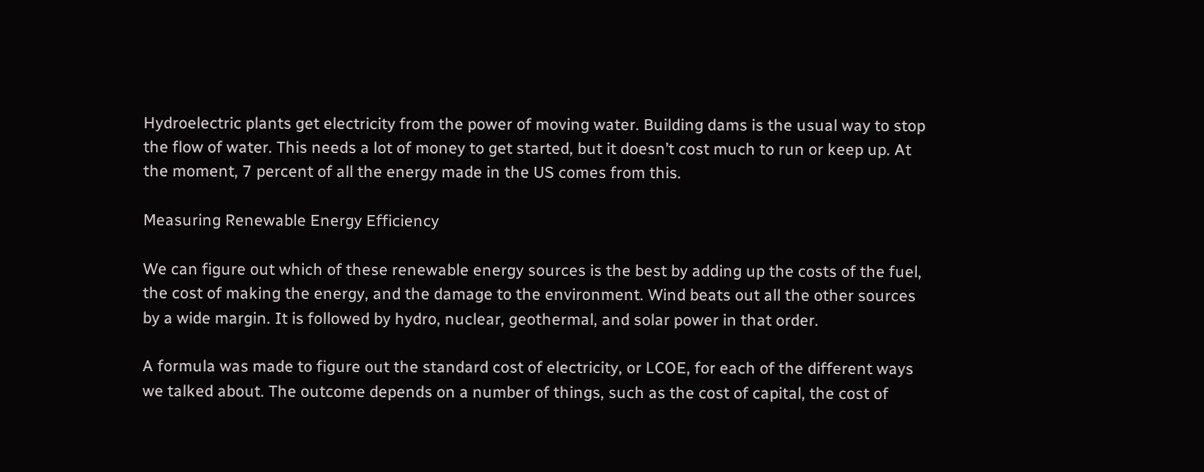Hydroelectric plants get electricity from the power of moving water. Building dams is the usual way to stop the flow of water. This needs a lot of money to get started, but it doesn’t cost much to run or keep up. At the moment, 7 percent of all the energy made in the US comes from this.

Measuring Renewable Energy Efficiency

We can figure out which of these renewable energy sources is the best by adding up the costs of the fuel, the cost of making the energy, and the damage to the environment. Wind beats out all the other sources by a wide margin. It is followed by hydro, nuclear, geothermal, and solar power in that order.

A formula was made to figure out the standard cost of electricity, or LCOE, for each of the different ways we talked about. The outcome depends on a number of things, such as the cost of capital, the cost of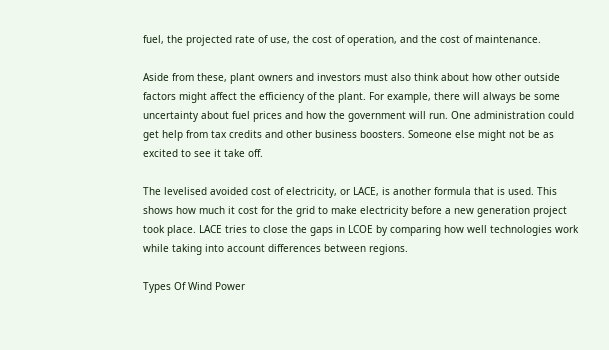fuel, the projected rate of use, the cost of operation, and the cost of maintenance.

Aside from these, plant owners and investors must also think about how other outside factors might affect the efficiency of the plant. For example, there will always be some uncertainty about fuel prices and how the government will run. One administration could get help from tax credits and other business boosters. Someone else might not be as excited to see it take off.

The levelised avoided cost of electricity, or LACE, is another formula that is used. This shows how much it cost for the grid to make electricity before a new generation project took place. LACE tries to close the gaps in LCOE by comparing how well technologies work while taking into account differences between regions.

Types Of Wind Power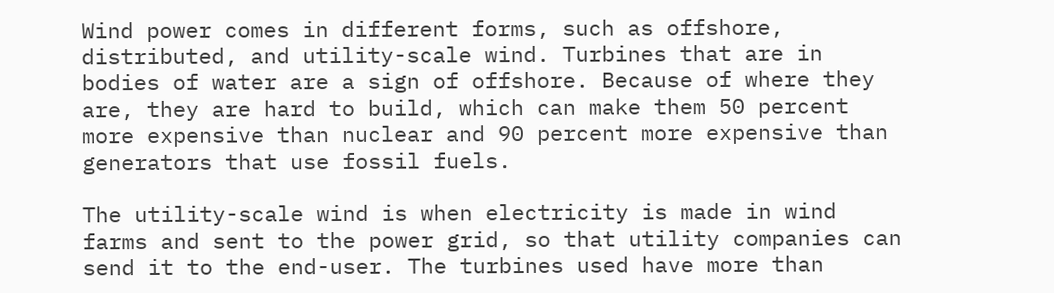Wind power comes in different forms, such as offshore, distributed, and utility-scale wind. Turbines that are in bodies of water are a sign of offshore. Because of where they are, they are hard to build, which can make them 50 percent more expensive than nuclear and 90 percent more expensive than generators that use fossil fuels.

The utility-scale wind is when electricity is made in wind farms and sent to the power grid, so that utility companies can send it to the end-user. The turbines used have more than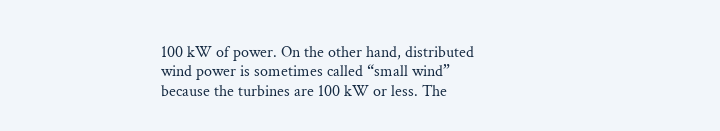100 kW of power. On the other hand, distributed wind power is sometimes called “small wind” because the turbines are 100 kW or less. The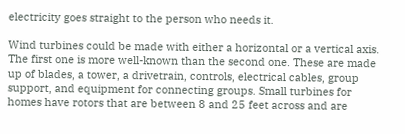electricity goes straight to the person who needs it.

Wind turbines could be made with either a horizontal or a vertical axis. The first one is more well-known than the second one. These are made up of blades, a tower, a drivetrain, controls, electrical cables, group support, and equipment for connecting groups. Small turbines for homes have rotors that are between 8 and 25 feet across and are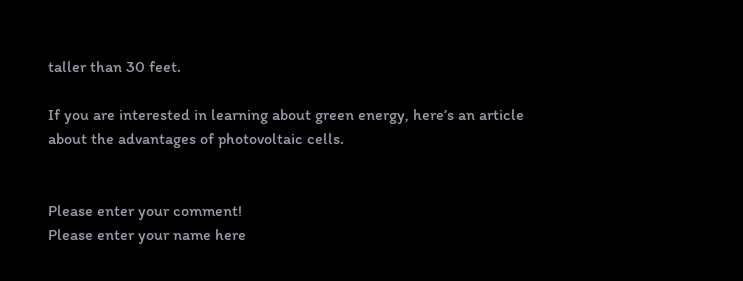taller than 30 feet.

If you are interested in learning about green energy, here’s an article about the advantages of photovoltaic cells.


Please enter your comment!
Please enter your name here